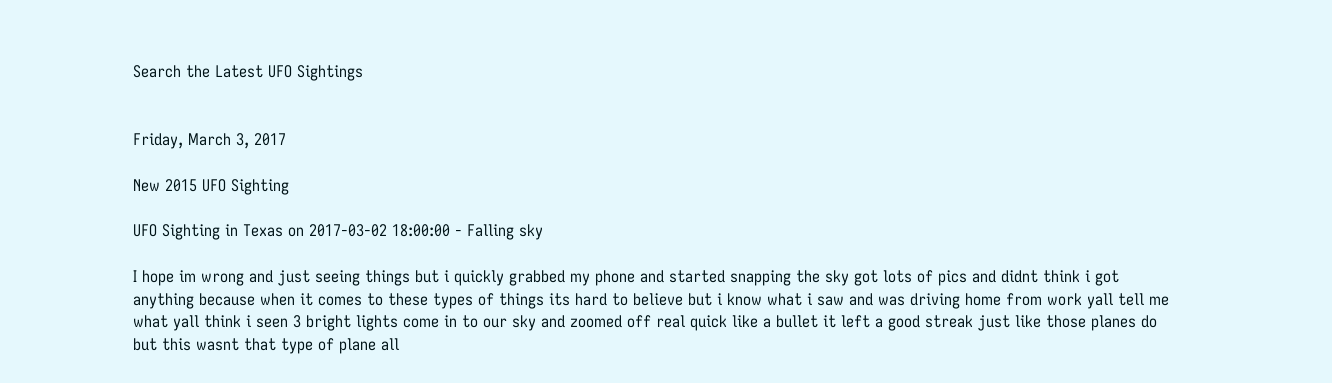Search the Latest UFO Sightings


Friday, March 3, 2017

New 2015 UFO Sighting

UFO Sighting in Texas on 2017-03-02 18:00:00 - Falling sky

I hope im wrong and just seeing things but i quickly grabbed my phone and started snapping the sky got lots of pics and didnt think i got anything because when it comes to these types of things its hard to believe but i know what i saw and was driving home from work yall tell me what yall think i seen 3 bright lights come in to our sky and zoomed off real quick like a bullet it left a good streak just like those planes do but this wasnt that type of plane all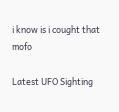i know is i cought that mofo

Latest UFO Sighting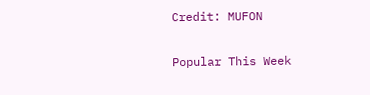Credit: MUFON

Popular This Week